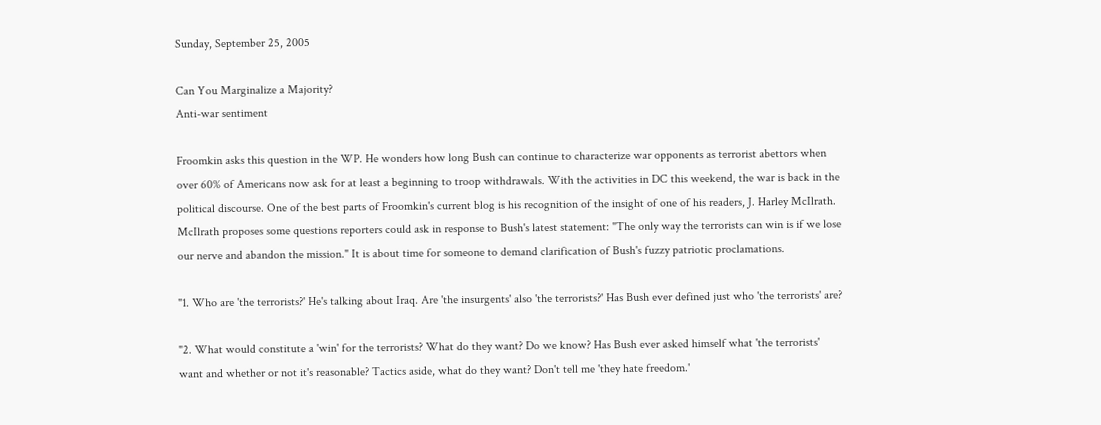Sunday, September 25, 2005

Can You Marginalize a Majority?
Anti-war sentiment

Froomkin asks this question in the WP. He wonders how long Bush can continue to characterize war opponents as terrorist abettors when over 60% of Americans now ask for at least a beginning to troop withdrawals. With the activities in DC this weekend, the war is back in the political discourse. One of the best parts of Froomkin's current blog is his recognition of the insight of one of his readers, J. Harley McIlrath. McIlrath proposes some questions reporters could ask in response to Bush's latest statement: "The only way the terrorists can win is if we lose our nerve and abandon the mission." It is about time for someone to demand clarification of Bush's fuzzy patriotic proclamations.

"1. Who are 'the terrorists?' He's talking about Iraq. Are 'the insurgents' also 'the terrorists?' Has Bush ever defined just who 'the terrorists' are?

"2. What would constitute a 'win' for the terrorists? What do they want? Do we know? Has Bush ever asked himself what 'the terrorists' want and whether or not it's reasonable? Tactics aside, what do they want? Don't tell me 'they hate freedom.'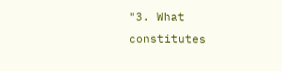"3. What constitutes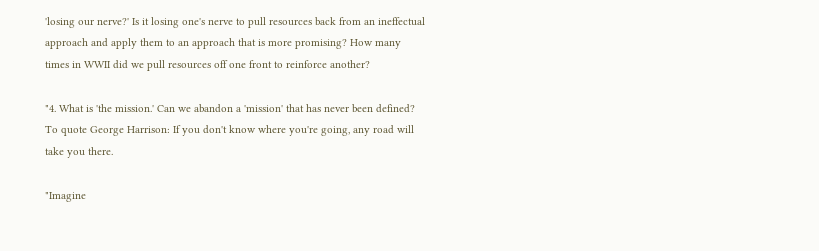'losing our nerve?' Is it losing one's nerve to pull resources back from an ineffectual approach and apply them to an approach that is more promising? How many times in WWII did we pull resources off one front to reinforce another?

"4. What is 'the mission.' Can we abandon a 'mission' that has never been defined? To quote George Harrison: If you don't know where you're going, any road will take you there.

"Imagine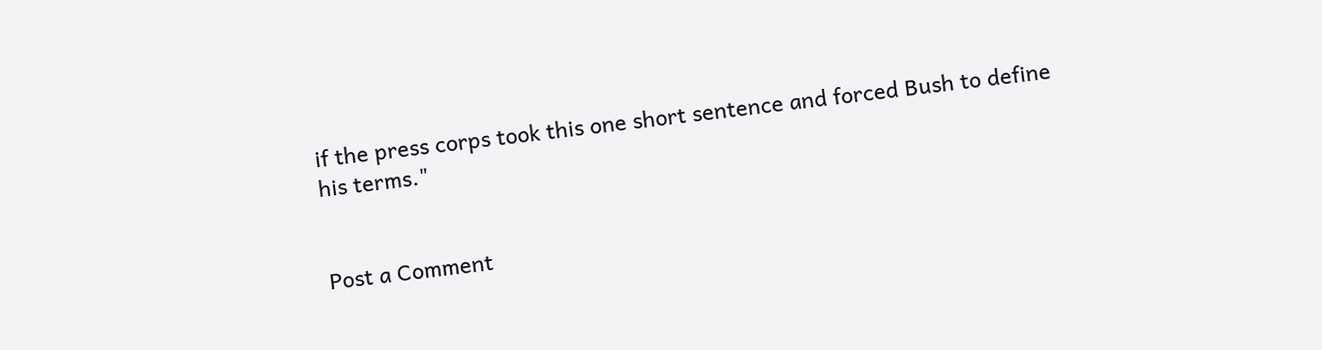if the press corps took this one short sentence and forced Bush to define his terms."


Post a Comment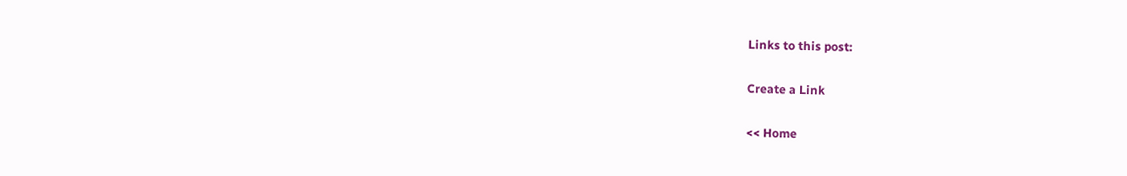Links to this post:

Create a Link

<< Home